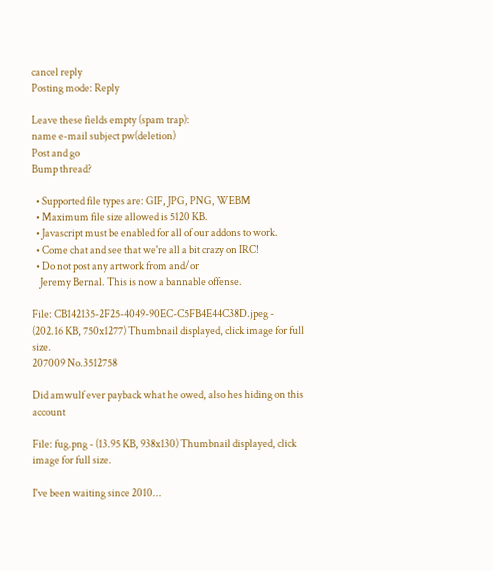cancel reply
Posting mode: Reply

Leave these fields empty (spam trap):
name e-mail subject pw(deletion)
Post and go
Bump thread?

  • Supported file types are: GIF, JPG, PNG, WEBM
  • Maximum file size allowed is 5120 KB.
  • Javascript must be enabled for all of our addons to work.
  • Come chat and see that we're all a bit crazy on IRC!
  • Do not post any artwork from and/or
    Jeremy Bernal. This is now a bannable offense.

File: CB142135-2F25-4049-90EC-C5FB4E44C38D.jpeg - (202.16 KB, 750x1277) Thumbnail displayed, click image for full size.
207009 No.3512758

Did amwulf ever payback what he owed, also hes hiding on this account

File: fug.png - (13.95 KB, 938x130) Thumbnail displayed, click image for full size.

I've been waiting since 2010...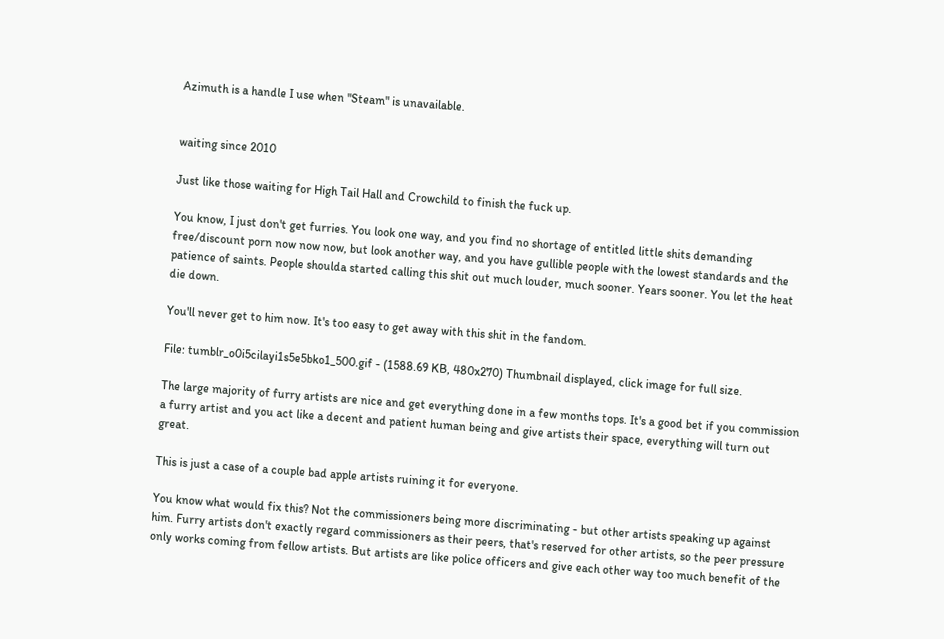Azimuth is a handle I use when "Steam" is unavailable.


waiting since 2010

Just like those waiting for High Tail Hall and Crowchild to finish the fuck up.

You know, I just don't get furries. You look one way, and you find no shortage of entitled little shits demanding free/discount porn now now now, but look another way, and you have gullible people with the lowest standards and the patience of saints. People shoulda started calling this shit out much louder, much sooner. Years sooner. You let the heat die down.

You'll never get to him now. It's too easy to get away with this shit in the fandom.

File: tumblr_o0i5cilayi1s5e5bko1_500.gif - (1588.69 KB, 480x270) Thumbnail displayed, click image for full size.

The large majority of furry artists are nice and get everything done in a few months tops. It's a good bet if you commission a furry artist and you act like a decent and patient human being and give artists their space, everything will turn out great.

This is just a case of a couple bad apple artists ruining it for everyone.

You know what would fix this? Not the commissioners being more discriminating - but other artists speaking up against him. Furry artists don't exactly regard commissioners as their peers, that's reserved for other artists, so the peer pressure only works coming from fellow artists. But artists are like police officers and give each other way too much benefit of the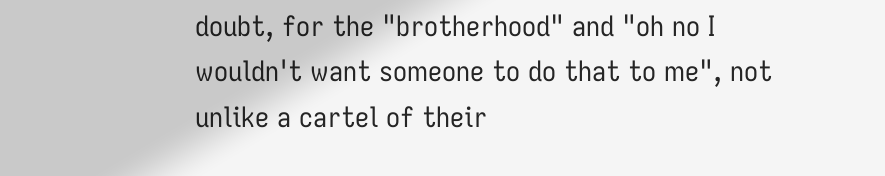doubt, for the "brotherhood" and "oh no I wouldn't want someone to do that to me", not unlike a cartel of their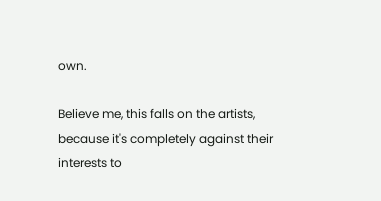own.

Believe me, this falls on the artists, because it's completely against their interests to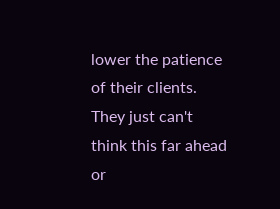lower the patience of their clients. They just can't think this far ahead or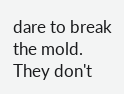dare to break the mold. They don't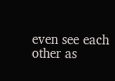even see each other as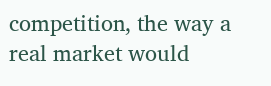competition, the way a real market would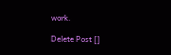work.

Delete Post []